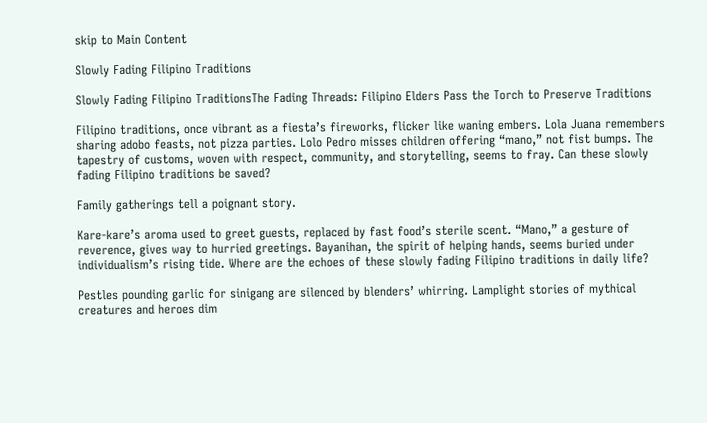skip to Main Content

Slowly Fading Filipino Traditions

Slowly Fading Filipino TraditionsThe Fading Threads: Filipino Elders Pass the Torch to Preserve Traditions

Filipino traditions, once vibrant as a fiesta’s fireworks, flicker like waning embers. Lola Juana remembers sharing adobo feasts, not pizza parties. Lolo Pedro misses children offering “mano,” not fist bumps. The tapestry of customs, woven with respect, community, and storytelling, seems to fray. Can these slowly fading Filipino traditions be saved?

Family gatherings tell a poignant story.

Kare-kare’s aroma used to greet guests, replaced by fast food’s sterile scent. “Mano,” a gesture of reverence, gives way to hurried greetings. Bayanihan, the spirit of helping hands, seems buried under individualism’s rising tide. Where are the echoes of these slowly fading Filipino traditions in daily life?

Pestles pounding garlic for sinigang are silenced by blenders’ whirring. Lamplight stories of mythical creatures and heroes dim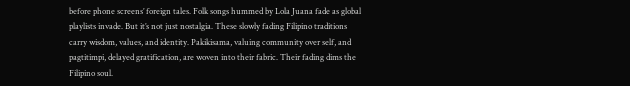before phone screens’ foreign tales. Folk songs hummed by Lola Juana fade as global playlists invade. But it’s not just nostalgia. These slowly fading Filipino traditions carry wisdom, values, and identity. Pakikisama, valuing community over self, and pagtitimpi, delayed gratification, are woven into their fabric. Their fading dims the Filipino soul.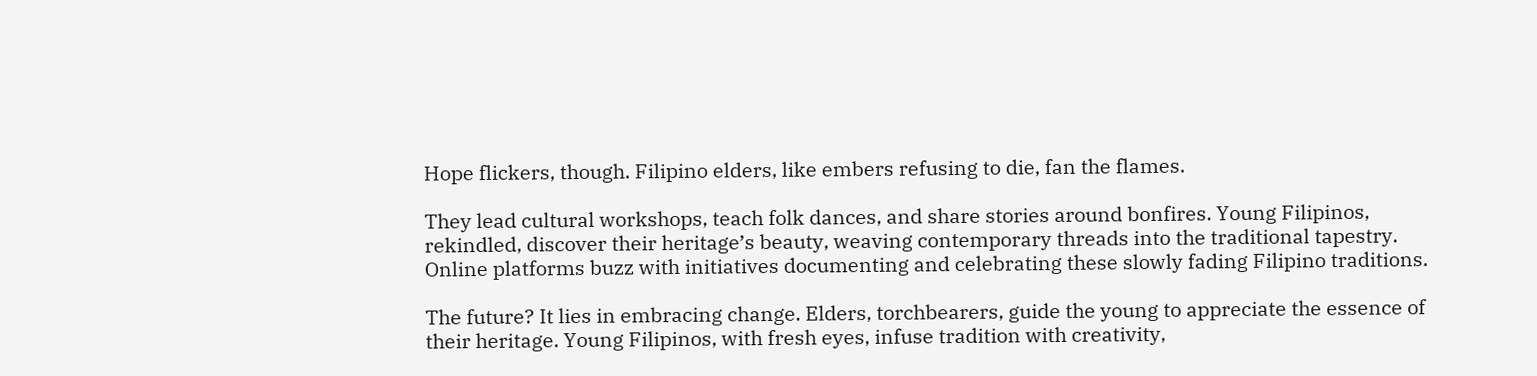Hope flickers, though. Filipino elders, like embers refusing to die, fan the flames.

They lead cultural workshops, teach folk dances, and share stories around bonfires. Young Filipinos, rekindled, discover their heritage’s beauty, weaving contemporary threads into the traditional tapestry. Online platforms buzz with initiatives documenting and celebrating these slowly fading Filipino traditions.

The future? It lies in embracing change. Elders, torchbearers, guide the young to appreciate the essence of their heritage. Young Filipinos, with fresh eyes, infuse tradition with creativity,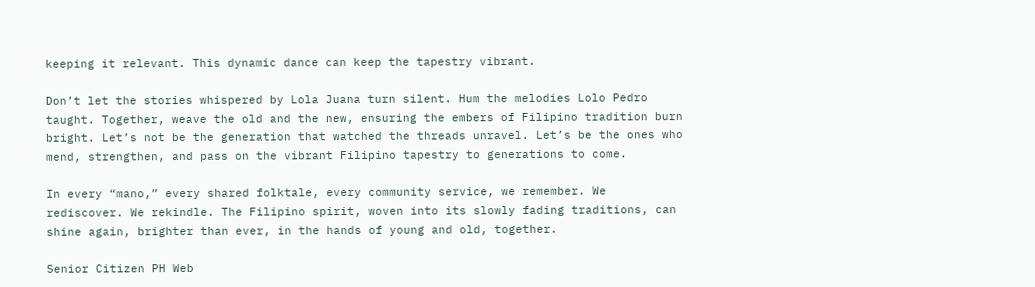keeping it relevant. This dynamic dance can keep the tapestry vibrant.

Don’t let the stories whispered by Lola Juana turn silent. Hum the melodies Lolo Pedro taught. Together, weave the old and the new, ensuring the embers of Filipino tradition burn bright. Let’s not be the generation that watched the threads unravel. Let’s be the ones who mend, strengthen, and pass on the vibrant Filipino tapestry to generations to come.

In every “mano,” every shared folktale, every community service, we remember. We rediscover. We rekindle. The Filipino spirit, woven into its slowly fading traditions, can shine again, brighter than ever, in the hands of young and old, together.

Senior Citizen PH Web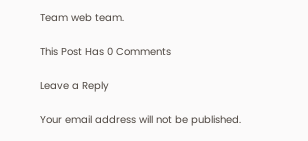Team web team.

This Post Has 0 Comments

Leave a Reply

Your email address will not be published.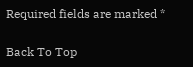Required fields are marked *

Back To Top